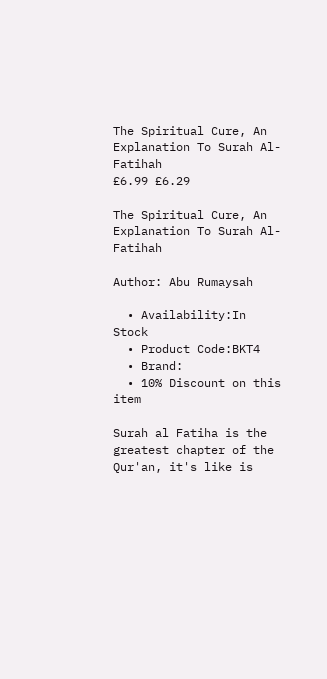The Spiritual Cure, An Explanation To Surah Al-Fatihah
£6.99 £6.29

The Spiritual Cure, An Explanation To Surah Al-Fatihah

Author: Abu Rumaysah

  • Availability:In Stock
  • Product Code:BKT4
  • Brand:
  • 10% Discount on this item

Surah al Fatiha is the greatest chapter of the Qur'an, it's like is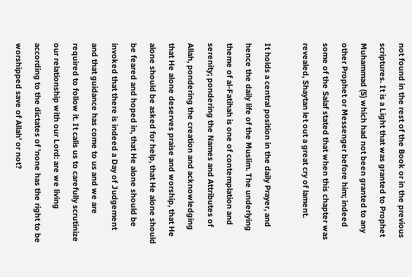not found in the rest of the Book or in the previous scriptures. It is a Light that was granted to Prophet Muhammad (S) which had not been granted to any other Prophet or Messenger before him; indeed some of the Salaf stated that when this chapter was revealed, Shaytan let out a great cry of lament.

It holds a central position in the daily Prayer, and hence the daily life of the Muslim. The underlying theme of al-Fatihah is one of contemplation and serenity; pondering the Names and Attributes of Allah, pondering the creation and acknowledging that He alone deserves praise and worship, that He alone should be asked for help, that He alone should be feared and hoped in, that He alone should be invoked that there is indeed a Day of Judgement and that guidance has come to us and we are required to follow it. It calls us to carefully scrutinize our relationship with our Lord: are we living according to the dictates of 'none has the right to be worshipped save of Allah' or not?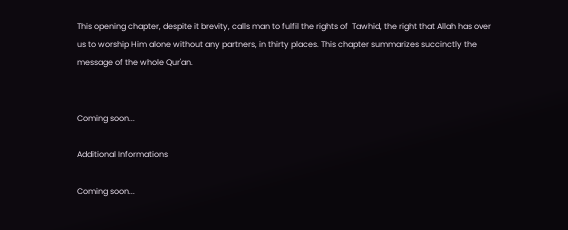This opening chapter, despite it brevity, calls man to fulfil the rights of  Tawhid, the right that Allah has over us to worship Him alone without any partners, in thirty places. This chapter summarizes succinctly the message of the whole Qur'an.


Coming soon...

Additional Informations

Coming soon...